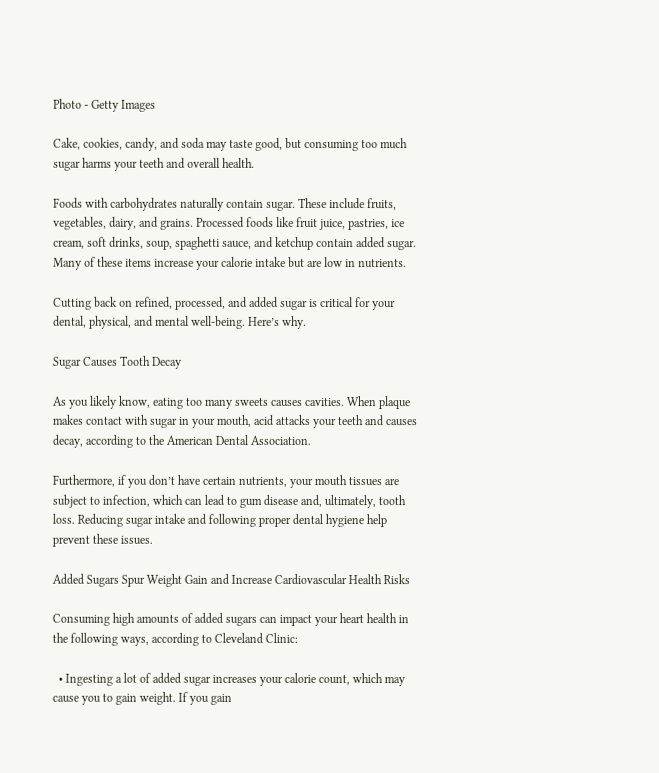Photo - Getty Images

Cake, cookies, candy, and soda may taste good, but consuming too much sugar harms your teeth and overall health.

Foods with carbohydrates naturally contain sugar. These include fruits, vegetables, dairy, and grains. Processed foods like fruit juice, pastries, ice cream, soft drinks, soup, spaghetti sauce, and ketchup contain added sugar. Many of these items increase your calorie intake but are low in nutrients.

Cutting back on refined, processed, and added sugar is critical for your dental, physical, and mental well-being. Here’s why.

Sugar Causes Tooth Decay

As you likely know, eating too many sweets causes cavities. When plaque makes contact with sugar in your mouth, acid attacks your teeth and causes decay, according to the American Dental Association.

Furthermore, if you don’t have certain nutrients, your mouth tissues are subject to infection, which can lead to gum disease and, ultimately, tooth loss. Reducing sugar intake and following proper dental hygiene help prevent these issues.

Added Sugars Spur Weight Gain and Increase Cardiovascular Health Risks

Consuming high amounts of added sugars can impact your heart health in the following ways, according to Cleveland Clinic:

  • Ingesting a lot of added sugar increases your calorie count, which may cause you to gain weight. If you gain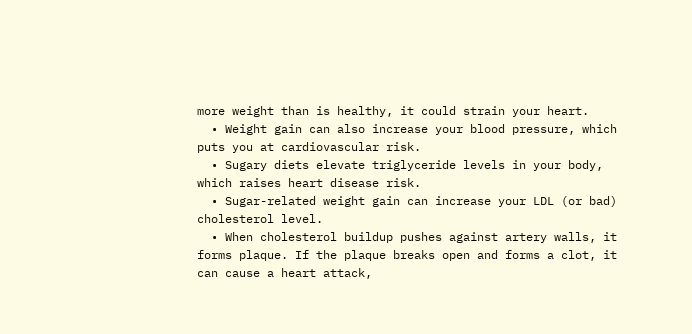more weight than is healthy, it could strain your heart.
  • Weight gain can also increase your blood pressure, which puts you at cardiovascular risk.
  • Sugary diets elevate triglyceride levels in your body, which raises heart disease risk.
  • Sugar-related weight gain can increase your LDL (or bad) cholesterol level.
  • When cholesterol buildup pushes against artery walls, it forms plaque. If the plaque breaks open and forms a clot, it can cause a heart attack,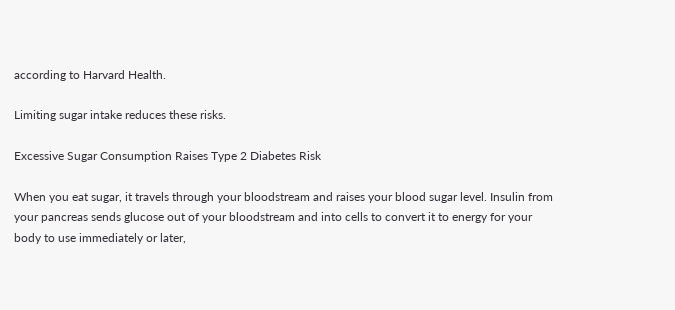according to Harvard Health.

Limiting sugar intake reduces these risks.

Excessive Sugar Consumption Raises Type 2 Diabetes Risk

When you eat sugar, it travels through your bloodstream and raises your blood sugar level. Insulin from your pancreas sends glucose out of your bloodstream and into cells to convert it to energy for your body to use immediately or later,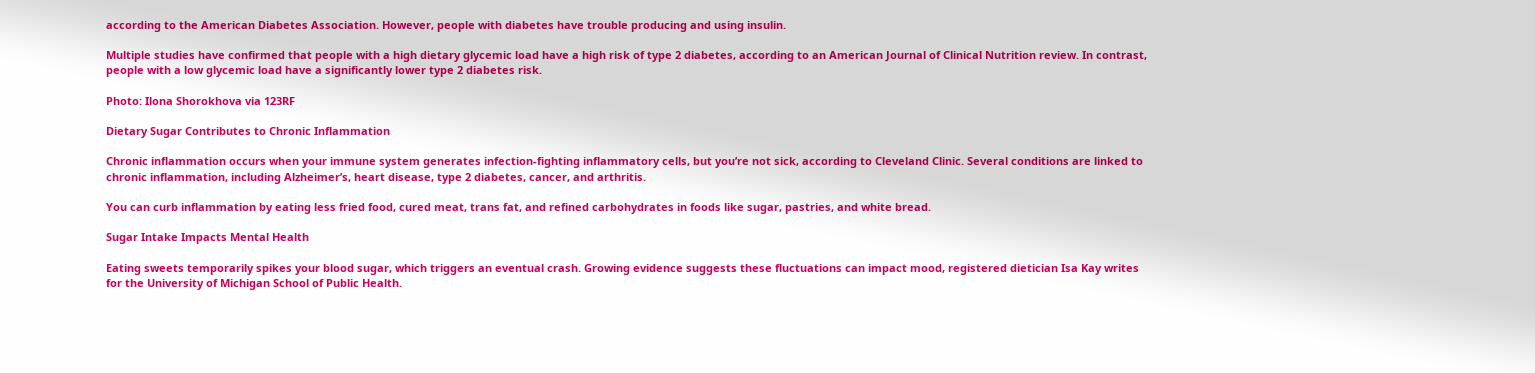according to the American Diabetes Association. However, people with diabetes have trouble producing and using insulin.

Multiple studies have confirmed that people with a high dietary glycemic load have a high risk of type 2 diabetes, according to an American Journal of Clinical Nutrition review. In contrast, people with a low glycemic load have a significantly lower type 2 diabetes risk.

Photo: Ilona Shorokhova via 123RF

Dietary Sugar Contributes to Chronic Inflammation

Chronic inflammation occurs when your immune system generates infection-fighting inflammatory cells, but you’re not sick, according to Cleveland Clinic. Several conditions are linked to chronic inflammation, including Alzheimer’s, heart disease, type 2 diabetes, cancer, and arthritis.

You can curb inflammation by eating less fried food, cured meat, trans fat, and refined carbohydrates in foods like sugar, pastries, and white bread.

Sugar Intake Impacts Mental Health

Eating sweets temporarily spikes your blood sugar, which triggers an eventual crash. Growing evidence suggests these fluctuations can impact mood, registered dietician Isa Kay writes for the University of Michigan School of Public Health.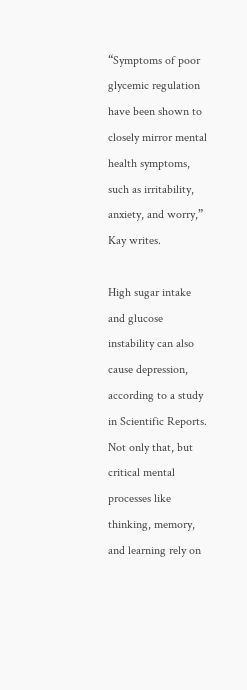“Symptoms of poor glycemic regulation have been shown to closely mirror mental health symptoms, such as irritability, anxiety, and worry,” Kay writes.

High sugar intake and glucose instability can also cause depression, according to a study in Scientific Reports. Not only that, but critical mental processes like thinking, memory, and learning rely on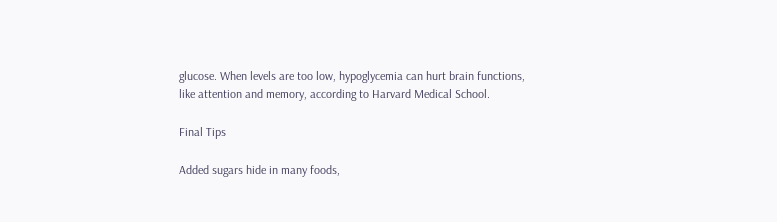glucose. When levels are too low, hypoglycemia can hurt brain functions, like attention and memory, according to Harvard Medical School.

Final Tips

Added sugars hide in many foods,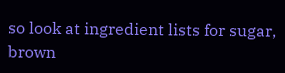so look at ingredient lists for sugar, brown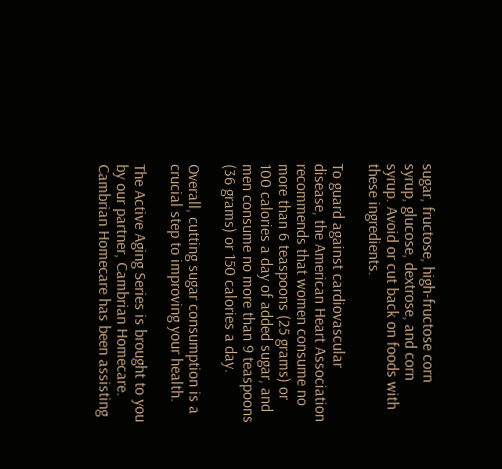sugar, fructose, high-fructose corn syrup, glucose, dextrose, and corn syrup. Avoid or cut back on foods with these ingredients.

To guard against cardiovascular disease, the American Heart Association recommends that women consume no more than 6 teaspoons (25 grams) or 100 calories a day of added sugar, and men consume no more than 9 teaspoons (36 grams) or 150 calories a day.

Overall, cutting sugar consumption is a crucial step to improving your health.

The Active Aging Series is brought to you by our partner, Cambrian Homecare. Cambrian Homecare has been assisting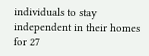individuals to stay independent in their homes for 27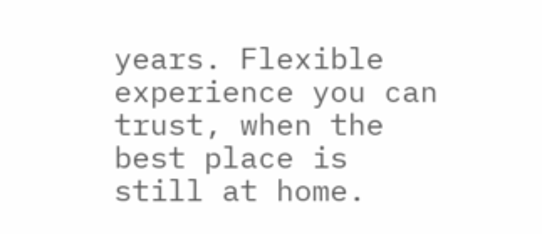years. Flexible experience you can trust, when the best place is still at home.